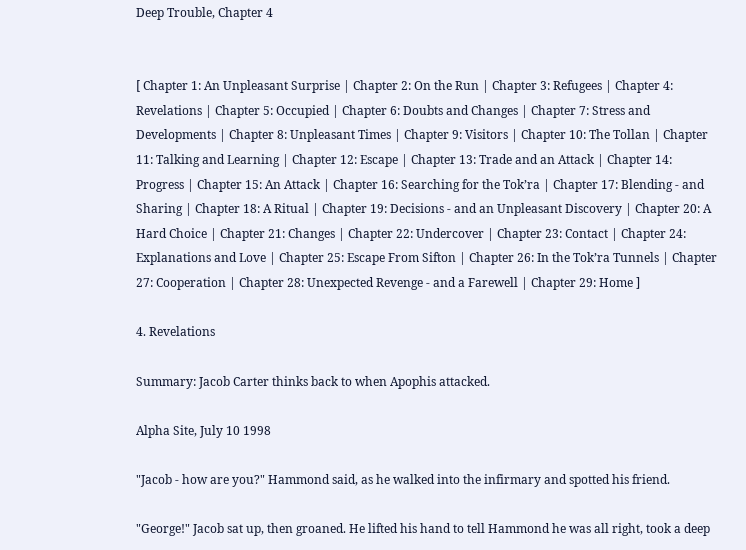Deep Trouble, Chapter 4


[ Chapter 1: An Unpleasant Surprise | Chapter 2: On the Run | Chapter 3: Refugees | Chapter 4: Revelations | Chapter 5: Occupied | Chapter 6: Doubts and Changes | Chapter 7: Stress and Developments | Chapter 8: Unpleasant Times | Chapter 9: Visitors | Chapter 10: The Tollan | Chapter 11: Talking and Learning | Chapter 12: Escape | Chapter 13: Trade and an Attack | Chapter 14: Progress | Chapter 15: An Attack | Chapter 16: Searching for the Tok’ra | Chapter 17: Blending - and Sharing | Chapter 18: A Ritual | Chapter 19: Decisions - and an Unpleasant Discovery | Chapter 20: A Hard Choice | Chapter 21: Changes | Chapter 22: Undercover | Chapter 23: Contact | Chapter 24: Explanations and Love | Chapter 25: Escape From Sifton | Chapter 26: In the Tok’ra Tunnels | Chapter 27: Cooperation | Chapter 28: Unexpected Revenge - and a Farewell | Chapter 29: Home ]

4. Revelations

Summary: Jacob Carter thinks back to when Apophis attacked.

Alpha Site, July 10 1998

"Jacob - how are you?" Hammond said, as he walked into the infirmary and spotted his friend.

"George!" Jacob sat up, then groaned. He lifted his hand to tell Hammond he was all right, took a deep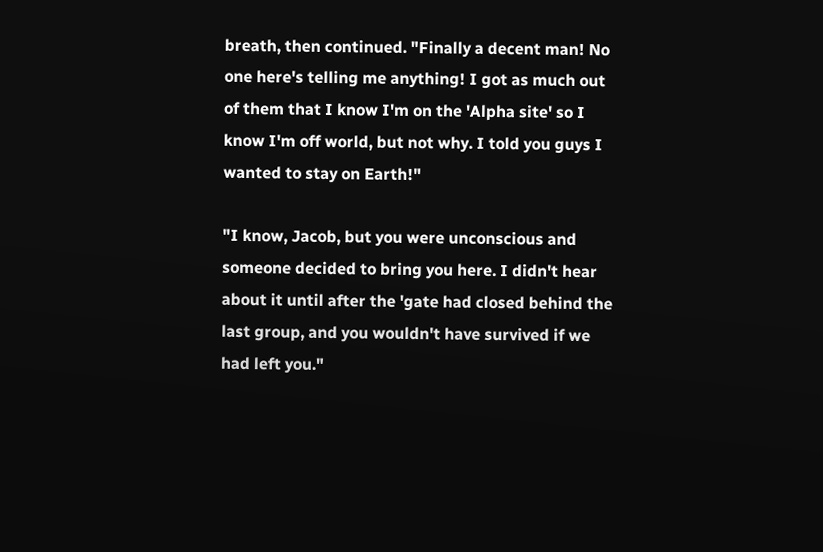breath, then continued. "Finally a decent man! No one here's telling me anything! I got as much out of them that I know I'm on the 'Alpha site' so I know I'm off world, but not why. I told you guys I wanted to stay on Earth!"

"I know, Jacob, but you were unconscious and someone decided to bring you here. I didn't hear about it until after the 'gate had closed behind the last group, and you wouldn't have survived if we had left you."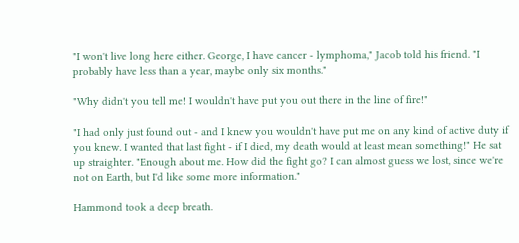"I won't live long here either. George, I have cancer - lymphoma," Jacob told his friend. "I probably have less than a year, maybe only six months."

"Why didn't you tell me! I wouldn't have put you out there in the line of fire!"

"I had only just found out - and I knew you wouldn't have put me on any kind of active duty if you knew. I wanted that last fight - if I died, my death would at least mean something!" He sat up straighter. "Enough about me. How did the fight go? I can almost guess we lost, since we're not on Earth, but I'd like some more information."

Hammond took a deep breath.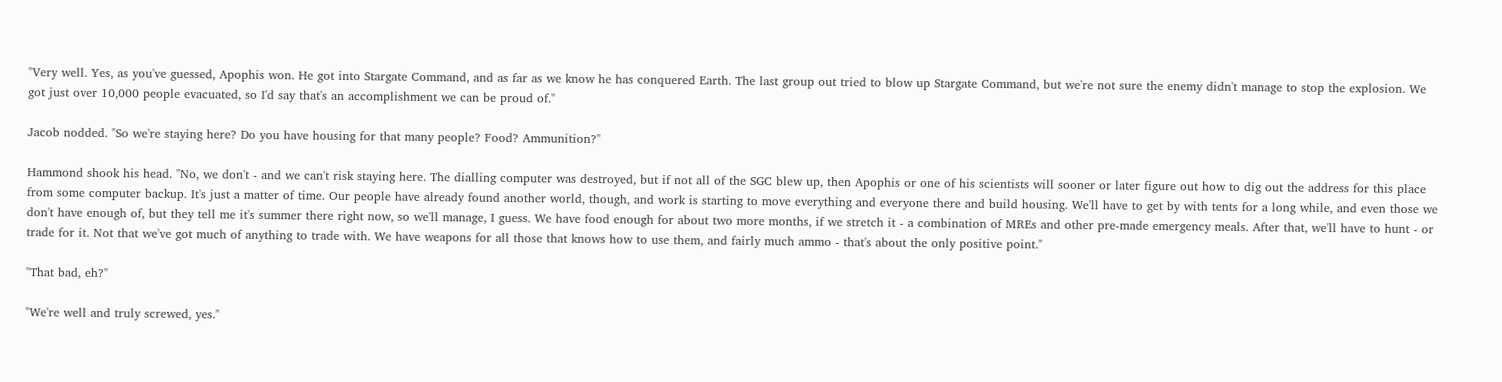"Very well. Yes, as you've guessed, Apophis won. He got into Stargate Command, and as far as we know he has conquered Earth. The last group out tried to blow up Stargate Command, but we're not sure the enemy didn't manage to stop the explosion. We got just over 10,000 people evacuated, so I'd say that's an accomplishment we can be proud of."

Jacob nodded. "So we're staying here? Do you have housing for that many people? Food? Ammunition?"

Hammond shook his head. "No, we don't - and we can't risk staying here. The dialling computer was destroyed, but if not all of the SGC blew up, then Apophis or one of his scientists will sooner or later figure out how to dig out the address for this place from some computer backup. It's just a matter of time. Our people have already found another world, though, and work is starting to move everything and everyone there and build housing. We'll have to get by with tents for a long while, and even those we don't have enough of, but they tell me it's summer there right now, so we'll manage, I guess. We have food enough for about two more months, if we stretch it - a combination of MREs and other pre-made emergency meals. After that, we'll have to hunt - or trade for it. Not that we've got much of anything to trade with. We have weapons for all those that knows how to use them, and fairly much ammo - that's about the only positive point."

"That bad, eh?"

"We're well and truly screwed, yes."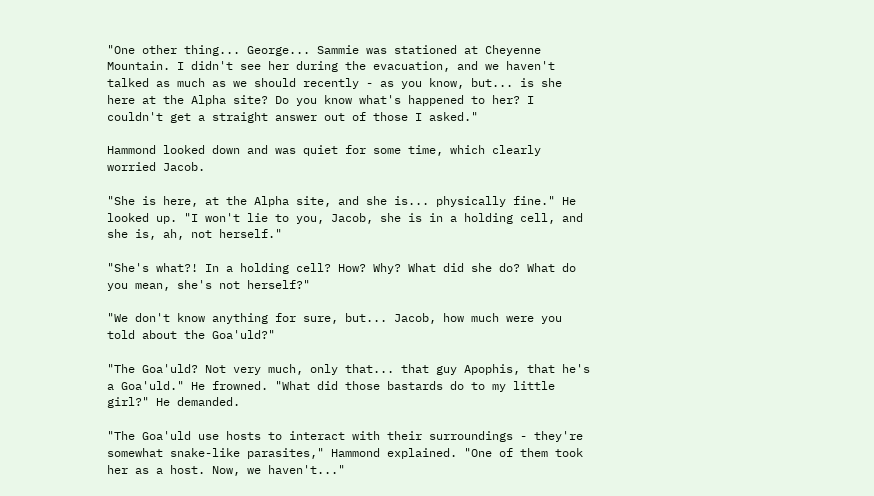"One other thing... George... Sammie was stationed at Cheyenne Mountain. I didn't see her during the evacuation, and we haven't talked as much as we should recently - as you know, but... is she here at the Alpha site? Do you know what's happened to her? I couldn't get a straight answer out of those I asked."

Hammond looked down and was quiet for some time, which clearly worried Jacob.

"She is here, at the Alpha site, and she is... physically fine." He looked up. "I won't lie to you, Jacob, she is in a holding cell, and she is, ah, not herself."

"She's what?! In a holding cell? How? Why? What did she do? What do you mean, she's not herself?"

"We don't know anything for sure, but... Jacob, how much were you told about the Goa'uld?"

"The Goa'uld? Not very much, only that... that guy Apophis, that he's a Goa'uld." He frowned. "What did those bastards do to my little girl?" He demanded.

"The Goa'uld use hosts to interact with their surroundings - they're somewhat snake-like parasites," Hammond explained. "One of them took her as a host. Now, we haven't..."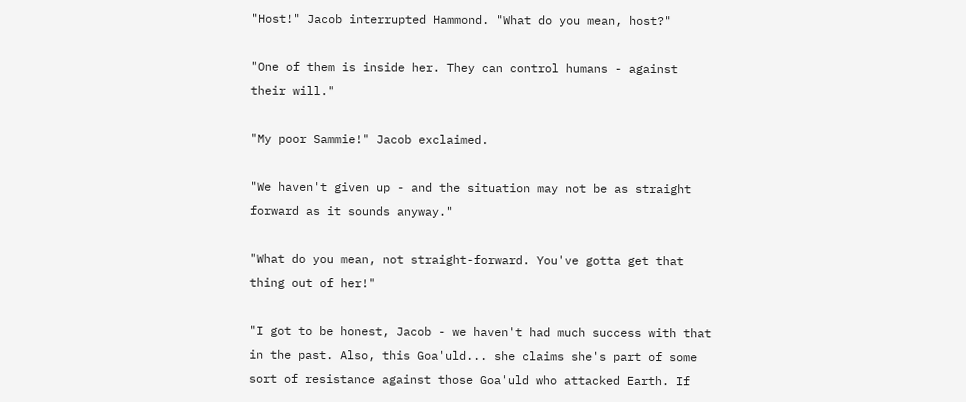"Host!" Jacob interrupted Hammond. "What do you mean, host?"

"One of them is inside her. They can control humans - against their will."

"My poor Sammie!" Jacob exclaimed.

"We haven't given up - and the situation may not be as straight forward as it sounds anyway."

"What do you mean, not straight-forward. You've gotta get that thing out of her!"

"I got to be honest, Jacob - we haven't had much success with that in the past. Also, this Goa'uld... she claims she's part of some sort of resistance against those Goa'uld who attacked Earth. If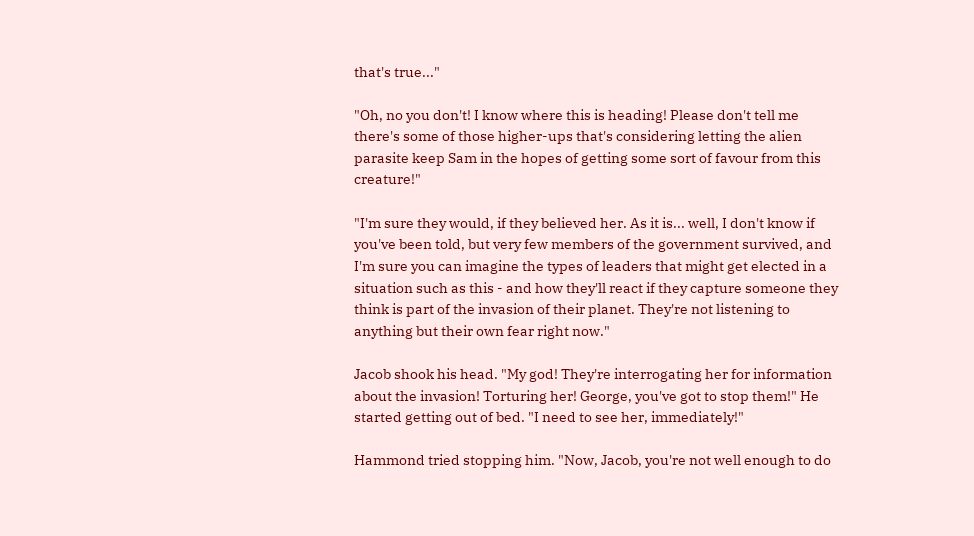that's true..."

"Oh, no you don't! I know where this is heading! Please don't tell me there's some of those higher-ups that's considering letting the alien parasite keep Sam in the hopes of getting some sort of favour from this creature!"

"I'm sure they would, if they believed her. As it is... well, I don't know if you've been told, but very few members of the government survived, and I'm sure you can imagine the types of leaders that might get elected in a situation such as this - and how they'll react if they capture someone they think is part of the invasion of their planet. They're not listening to anything but their own fear right now."

Jacob shook his head. "My god! They're interrogating her for information about the invasion! Torturing her! George, you've got to stop them!" He started getting out of bed. "I need to see her, immediately!"

Hammond tried stopping him. "Now, Jacob, you're not well enough to do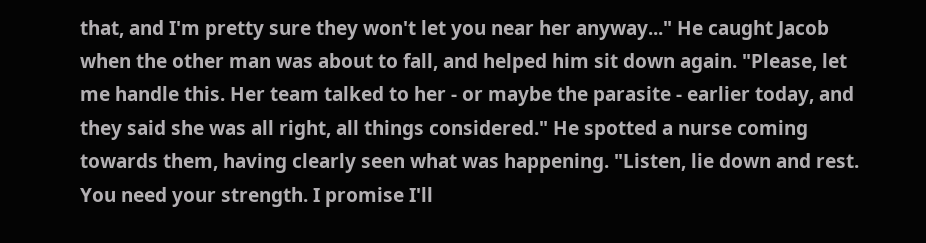that, and I'm pretty sure they won't let you near her anyway..." He caught Jacob when the other man was about to fall, and helped him sit down again. "Please, let me handle this. Her team talked to her - or maybe the parasite - earlier today, and they said she was all right, all things considered." He spotted a nurse coming towards them, having clearly seen what was happening. "Listen, lie down and rest. You need your strength. I promise I'll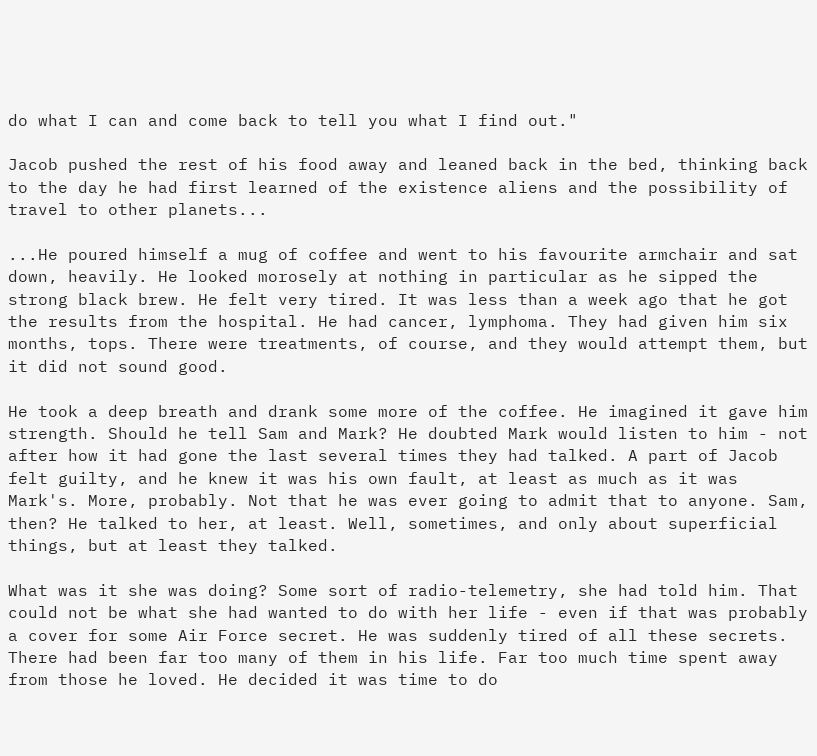do what I can and come back to tell you what I find out."

Jacob pushed the rest of his food away and leaned back in the bed, thinking back to the day he had first learned of the existence aliens and the possibility of travel to other planets...

...He poured himself a mug of coffee and went to his favourite armchair and sat down, heavily. He looked morosely at nothing in particular as he sipped the strong black brew. He felt very tired. It was less than a week ago that he got the results from the hospital. He had cancer, lymphoma. They had given him six months, tops. There were treatments, of course, and they would attempt them, but it did not sound good.

He took a deep breath and drank some more of the coffee. He imagined it gave him strength. Should he tell Sam and Mark? He doubted Mark would listen to him - not after how it had gone the last several times they had talked. A part of Jacob felt guilty, and he knew it was his own fault, at least as much as it was Mark's. More, probably. Not that he was ever going to admit that to anyone. Sam, then? He talked to her, at least. Well, sometimes, and only about superficial things, but at least they talked.

What was it she was doing? Some sort of radio-telemetry, she had told him. That could not be what she had wanted to do with her life - even if that was probably a cover for some Air Force secret. He was suddenly tired of all these secrets. There had been far too many of them in his life. Far too much time spent away from those he loved. He decided it was time to do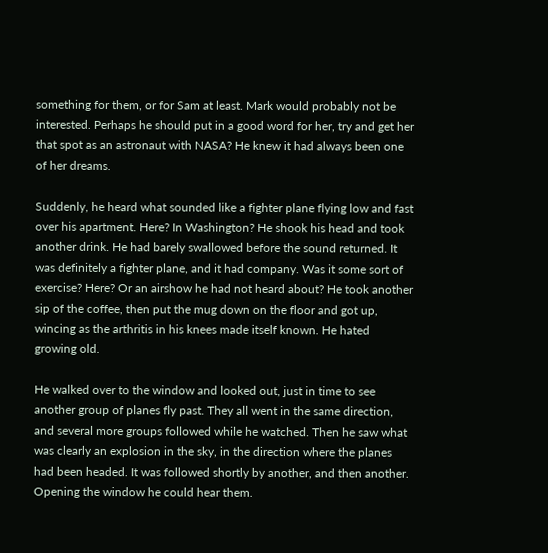something for them, or for Sam at least. Mark would probably not be interested. Perhaps he should put in a good word for her, try and get her that spot as an astronaut with NASA? He knew it had always been one of her dreams.

Suddenly, he heard what sounded like a fighter plane flying low and fast over his apartment. Here? In Washington? He shook his head and took another drink. He had barely swallowed before the sound returned. It was definitely a fighter plane, and it had company. Was it some sort of exercise? Here? Or an airshow he had not heard about? He took another sip of the coffee, then put the mug down on the floor and got up, wincing as the arthritis in his knees made itself known. He hated growing old.

He walked over to the window and looked out, just in time to see another group of planes fly past. They all went in the same direction, and several more groups followed while he watched. Then he saw what was clearly an explosion in the sky, in the direction where the planes had been headed. It was followed shortly by another, and then another. Opening the window he could hear them.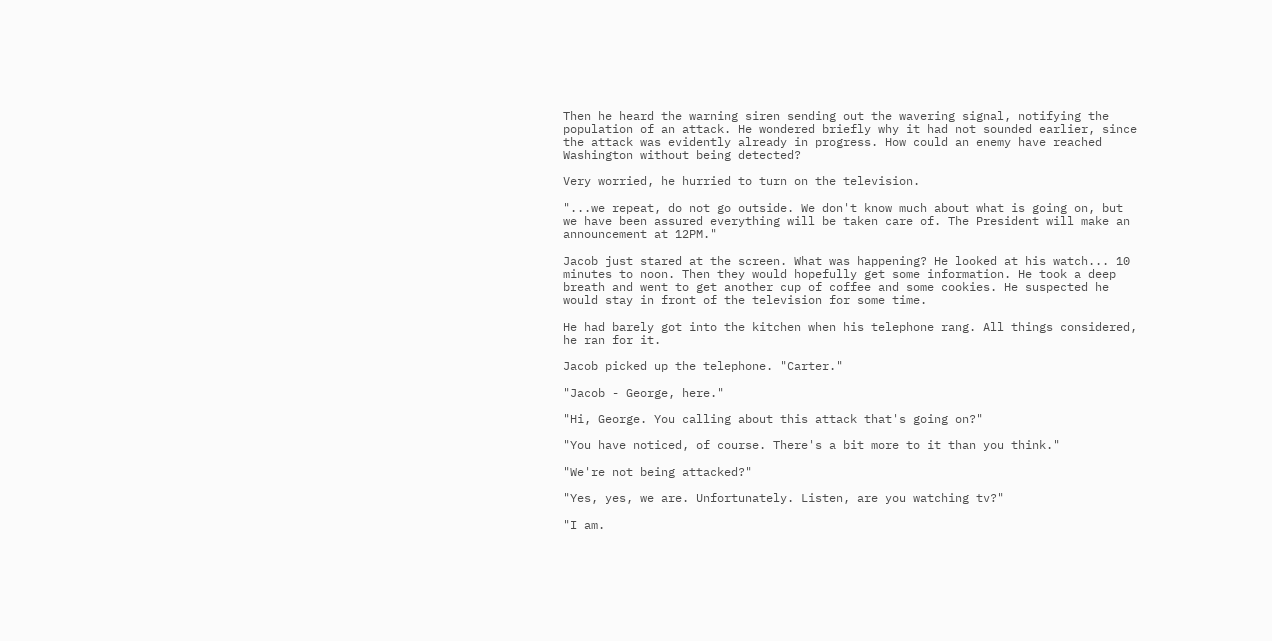Then he heard the warning siren sending out the wavering signal, notifying the population of an attack. He wondered briefly why it had not sounded earlier, since the attack was evidently already in progress. How could an enemy have reached Washington without being detected?

Very worried, he hurried to turn on the television.

"...we repeat, do not go outside. We don't know much about what is going on, but we have been assured everything will be taken care of. The President will make an announcement at 12PM."

Jacob just stared at the screen. What was happening? He looked at his watch... 10 minutes to noon. Then they would hopefully get some information. He took a deep breath and went to get another cup of coffee and some cookies. He suspected he would stay in front of the television for some time.

He had barely got into the kitchen when his telephone rang. All things considered, he ran for it.

Jacob picked up the telephone. "Carter."

"Jacob - George, here."

"Hi, George. You calling about this attack that's going on?"

"You have noticed, of course. There's a bit more to it than you think."

"We're not being attacked?"

"Yes, yes, we are. Unfortunately. Listen, are you watching tv?"

"I am.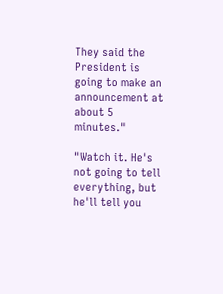They said the President is going to make an announcement at about 5 minutes."

"Watch it. He's not going to tell everything, but he'll tell you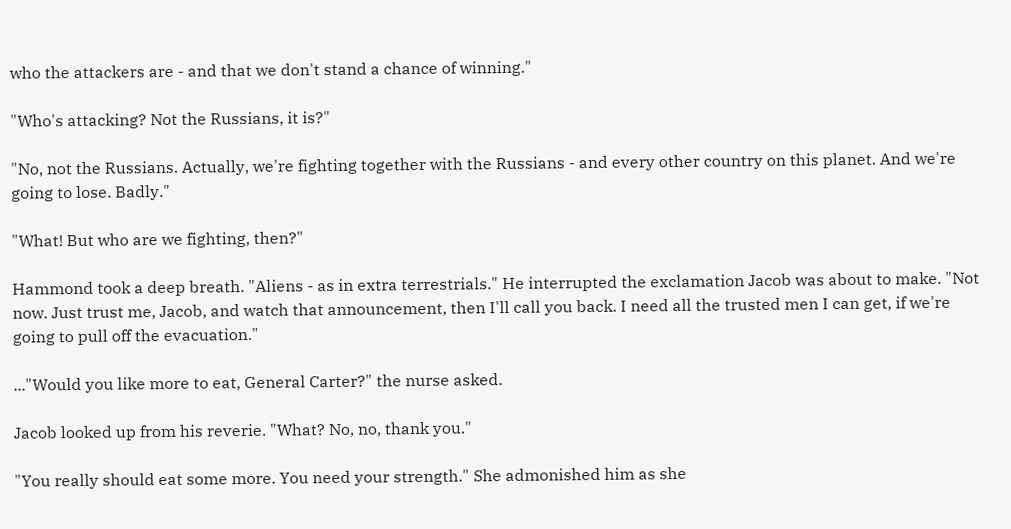who the attackers are - and that we don't stand a chance of winning."

"Who's attacking? Not the Russians, it is?"

"No, not the Russians. Actually, we're fighting together with the Russians - and every other country on this planet. And we're going to lose. Badly."

"What! But who are we fighting, then?"

Hammond took a deep breath. "Aliens - as in extra terrestrials." He interrupted the exclamation Jacob was about to make. "Not now. Just trust me, Jacob, and watch that announcement, then I'll call you back. I need all the trusted men I can get, if we're going to pull off the evacuation."

..."Would you like more to eat, General Carter?" the nurse asked.

Jacob looked up from his reverie. "What? No, no, thank you."

"You really should eat some more. You need your strength." She admonished him as she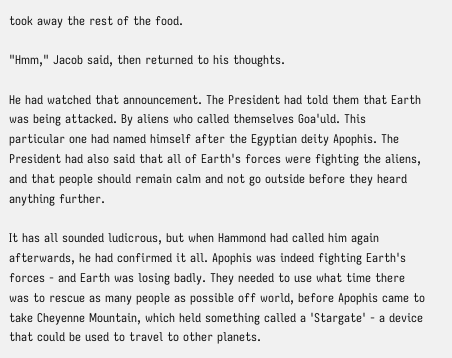took away the rest of the food.

"Hmm," Jacob said, then returned to his thoughts.

He had watched that announcement. The President had told them that Earth was being attacked. By aliens who called themselves Goa'uld. This particular one had named himself after the Egyptian deity Apophis. The President had also said that all of Earth's forces were fighting the aliens, and that people should remain calm and not go outside before they heard anything further.

It has all sounded ludicrous, but when Hammond had called him again afterwards, he had confirmed it all. Apophis was indeed fighting Earth's forces - and Earth was losing badly. They needed to use what time there was to rescue as many people as possible off world, before Apophis came to take Cheyenne Mountain, which held something called a 'Stargate' - a device that could be used to travel to other planets.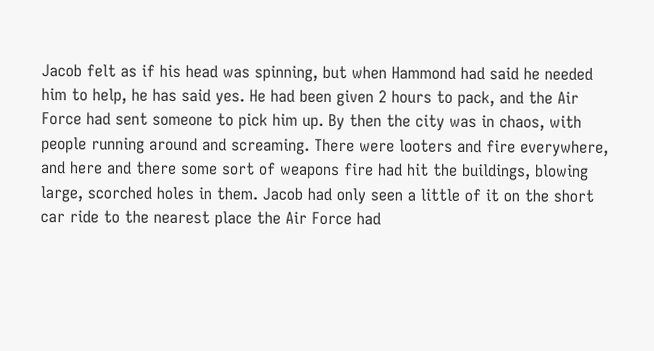Jacob felt as if his head was spinning, but when Hammond had said he needed him to help, he has said yes. He had been given 2 hours to pack, and the Air Force had sent someone to pick him up. By then the city was in chaos, with people running around and screaming. There were looters and fire everywhere, and here and there some sort of weapons fire had hit the buildings, blowing large, scorched holes in them. Jacob had only seen a little of it on the short car ride to the nearest place the Air Force had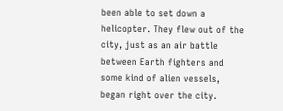been able to set down a helicopter. They flew out of the city, just as an air battle between Earth fighters and some kind of alien vessels, began right over the city.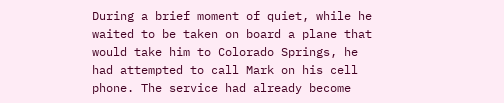During a brief moment of quiet, while he waited to be taken on board a plane that would take him to Colorado Springs, he had attempted to call Mark on his cell phone. The service had already become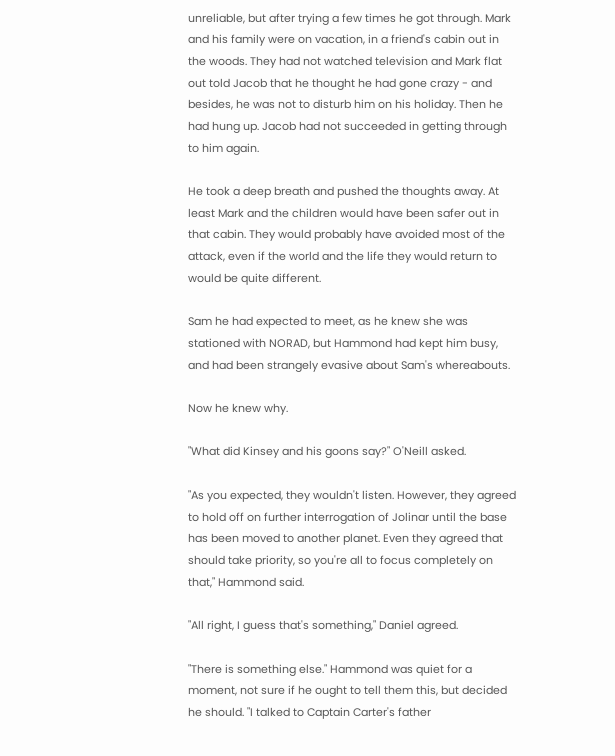unreliable, but after trying a few times he got through. Mark and his family were on vacation, in a friend's cabin out in the woods. They had not watched television and Mark flat out told Jacob that he thought he had gone crazy - and besides, he was not to disturb him on his holiday. Then he had hung up. Jacob had not succeeded in getting through to him again.

He took a deep breath and pushed the thoughts away. At least Mark and the children would have been safer out in that cabin. They would probably have avoided most of the attack, even if the world and the life they would return to would be quite different.

Sam he had expected to meet, as he knew she was stationed with NORAD, but Hammond had kept him busy, and had been strangely evasive about Sam's whereabouts.

Now he knew why.

"What did Kinsey and his goons say?" O'Neill asked.

"As you expected, they wouldn't listen. However, they agreed to hold off on further interrogation of Jolinar until the base has been moved to another planet. Even they agreed that should take priority, so you're all to focus completely on that," Hammond said.

"All right, I guess that's something," Daniel agreed.

"There is something else." Hammond was quiet for a moment, not sure if he ought to tell them this, but decided he should. "I talked to Captain Carter's father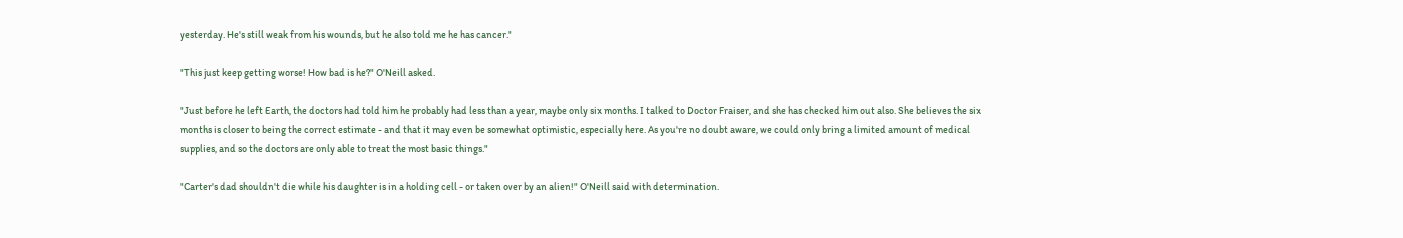yesterday. He's still weak from his wounds, but he also told me he has cancer."

"This just keep getting worse! How bad is he?" O'Neill asked.

"Just before he left Earth, the doctors had told him he probably had less than a year, maybe only six months. I talked to Doctor Fraiser, and she has checked him out also. She believes the six months is closer to being the correct estimate - and that it may even be somewhat optimistic, especially here. As you're no doubt aware, we could only bring a limited amount of medical supplies, and so the doctors are only able to treat the most basic things."

"Carter's dad shouldn't die while his daughter is in a holding cell - or taken over by an alien!" O'Neill said with determination.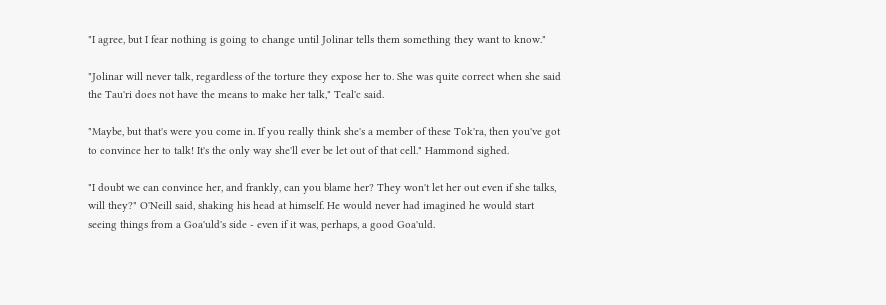"I agree, but I fear nothing is going to change until Jolinar tells them something they want to know."

"Jolinar will never talk, regardless of the torture they expose her to. She was quite correct when she said the Tau'ri does not have the means to make her talk," Teal'c said.

"Maybe, but that's were you come in. If you really think she's a member of these Tok'ra, then you've got to convince her to talk! It's the only way she'll ever be let out of that cell." Hammond sighed.

"I doubt we can convince her, and frankly, can you blame her? They won't let her out even if she talks, will they?" O'Neill said, shaking his head at himself. He would never had imagined he would start seeing things from a Goa'uld's side - even if it was, perhaps, a good Goa'uld.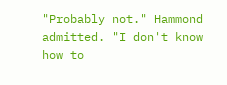"Probably not." Hammond admitted. "I don't know how to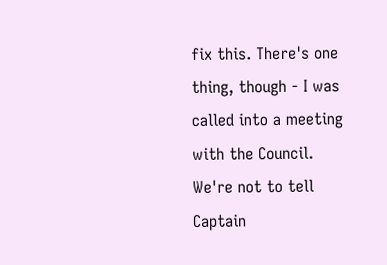fix this. There's one thing, though - I was called into a meeting with the Council. We're not to tell Captain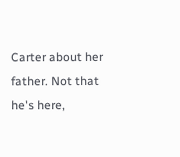Carter about her father. Not that he's here,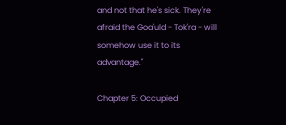and not that he's sick. They're afraid the Goa'uld - Tok'ra - will somehow use it to its advantage."

Chapter 5: Occupied